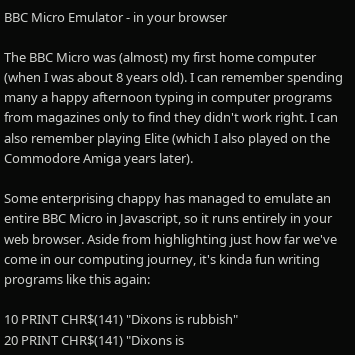BBC Micro Emulator - in your browser

The BBC Micro was (almost) my first home computer (when I was about 8 years old). I can remember spending many a happy afternoon typing in computer programs from magazines only to find they didn't work right. I can also remember playing Elite (which I also played on the Commodore Amiga years later).

Some enterprising chappy has managed to emulate an entire BBC Micro in Javascript, so it runs entirely in your web browser. Aside from highlighting just how far we've come in our computing journey, it's kinda fun writing programs like this again:

10 PRINT CHR$(141) "Dixons is rubbish"
20 PRINT CHR$(141) "Dixons is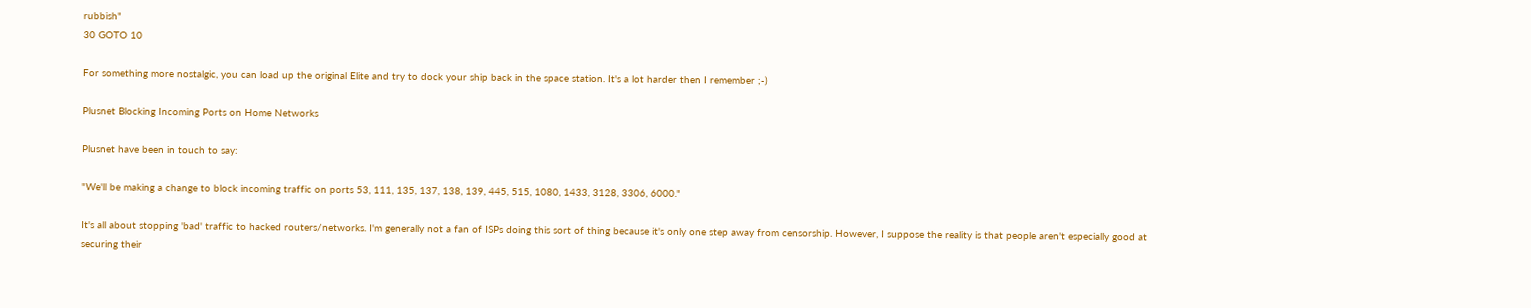rubbish"
30 GOTO 10

For something more nostalgic, you can load up the original Elite and try to dock your ship back in the space station. It's a lot harder then I remember ;-)

Plusnet Blocking Incoming Ports on Home Networks

Plusnet have been in touch to say:

"We'll be making a change to block incoming traffic on ports 53, 111, 135, 137, 138, 139, 445, 515, 1080, 1433, 3128, 3306, 6000."

It's all about stopping 'bad' traffic to hacked routers/networks. I'm generally not a fan of ISPs doing this sort of thing because it's only one step away from censorship. However, I suppose the reality is that people aren't especially good at securing their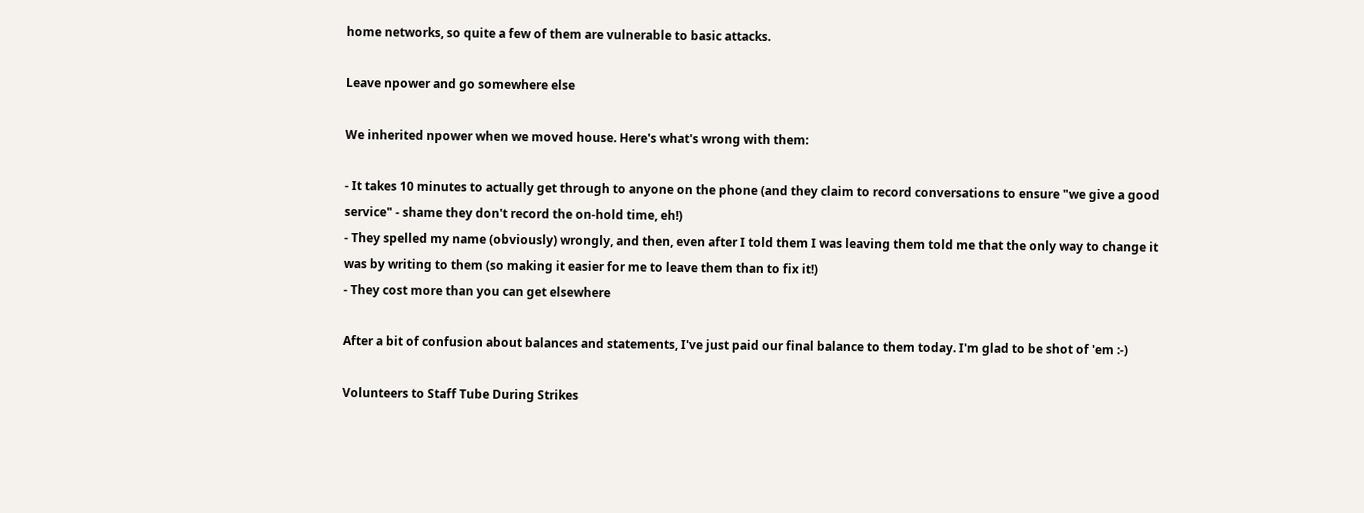home networks, so quite a few of them are vulnerable to basic attacks.

Leave npower and go somewhere else

We inherited npower when we moved house. Here's what's wrong with them:

- It takes 10 minutes to actually get through to anyone on the phone (and they claim to record conversations to ensure "we give a good service" - shame they don't record the on-hold time, eh!)
- They spelled my name (obviously) wrongly, and then, even after I told them I was leaving them told me that the only way to change it was by writing to them (so making it easier for me to leave them than to fix it!)
- They cost more than you can get elsewhere

After a bit of confusion about balances and statements, I've just paid our final balance to them today. I'm glad to be shot of 'em :-)

Volunteers to Staff Tube During Strikes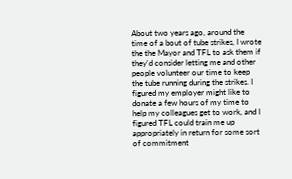About two years ago, around the time of a bout of tube strikes, I wrote the the Mayor and TFL to ask them if they'd consider letting me and other people volunteer our time to keep the tube running during the strikes. I figured my employer might like to donate a few hours of my time to help my colleagues get to work, and I figured TFL could train me up appropriately in return for some sort of commitment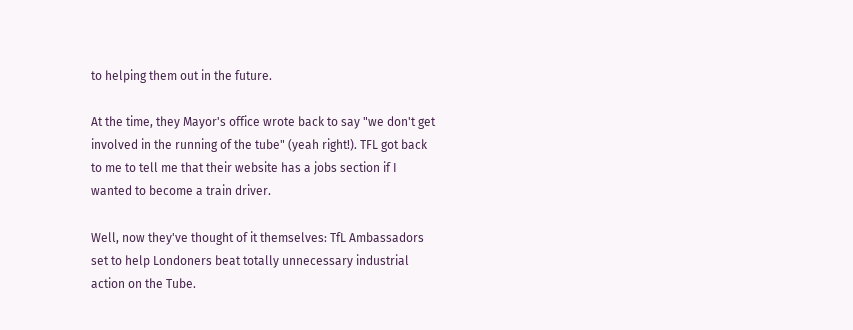to helping them out in the future.

At the time, they Mayor's office wrote back to say "we don't get involved in the running of the tube" (yeah right!). TFL got back to me to tell me that their website has a jobs section if I wanted to become a train driver.

Well, now they've thought of it themselves: TfL Ambassadors set to help Londoners beat totally unnecessary industrial action on the Tube.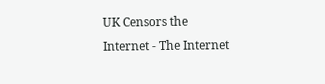UK Censors the Internet - The Internet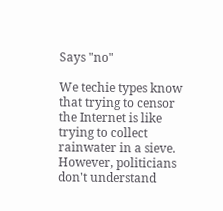Says "no"

We techie types know that trying to censor the Internet is like trying to collect rainwater in a sieve. However, politicians don't understand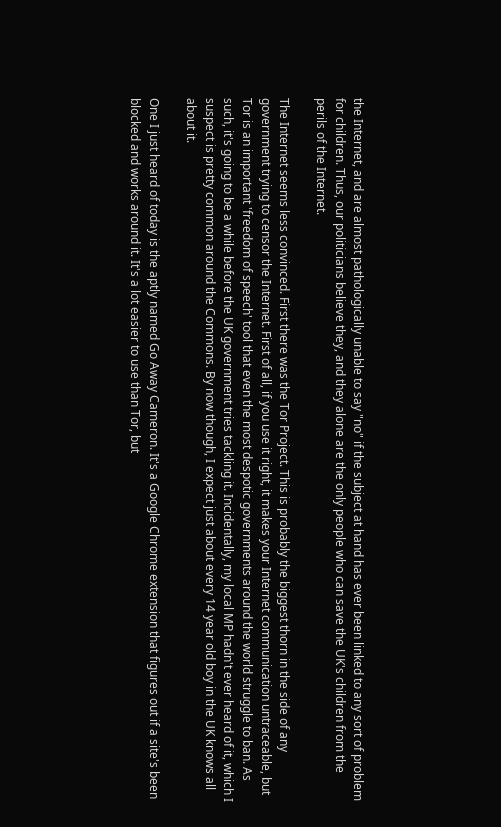the Internet, and are almost pathologically unable to say "no" if the subject at hand has ever been linked to any sort of problem for children. Thus, our politicians believe they, and they alone are the only people who can save the UK's children from the perils of the Internet.

The Internet seems less convinced. First there was the Tor Project. This is probably the biggest thorn in the side of any government trying to censor the Internet. First of all, if you use it right, it makes your Internet communication untraceable, but Tor is an important 'freedom of speech' tool that even the most despotic governments around the world struggle to ban. As such, it's going to be a while before the UK government tries tackling it. Incidentally, my local MP hadn't ever heard of it, which I suspect is pretty common around the Commons. By now though, I expect just about every 14 year old boy in the UK knows all about it.

One I just heard of today is the aptly named Go Away Cameron. It's a Google Chrome extension that figures out if a site's been blocked and works around it. It's a lot easier to use than Tor, but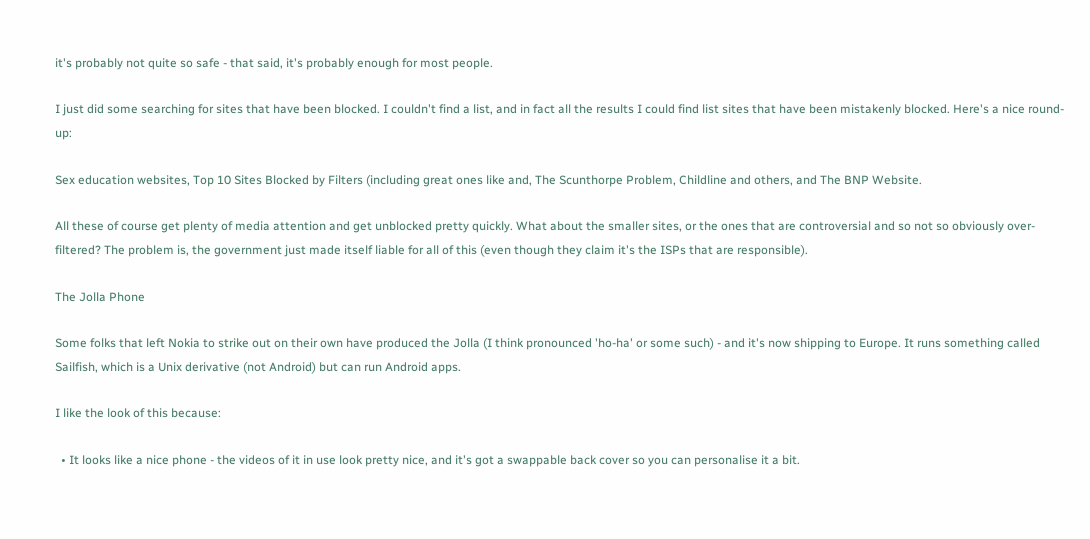it's probably not quite so safe - that said, it's probably enough for most people.

I just did some searching for sites that have been blocked. I couldn't find a list, and in fact all the results I could find list sites that have been mistakenly blocked. Here's a nice round-up:

Sex education websites, Top 10 Sites Blocked by Filters (including great ones like and, The Scunthorpe Problem, Childline and others, and The BNP Website.

All these of course get plenty of media attention and get unblocked pretty quickly. What about the smaller sites, or the ones that are controversial and so not so obviously over-filtered? The problem is, the government just made itself liable for all of this (even though they claim it's the ISPs that are responsible).

The Jolla Phone

Some folks that left Nokia to strike out on their own have produced the Jolla (I think pronounced 'ho-ha' or some such) - and it's now shipping to Europe. It runs something called Sailfish, which is a Unix derivative (not Android) but can run Android apps.

I like the look of this because:

  • It looks like a nice phone - the videos of it in use look pretty nice, and it's got a swappable back cover so you can personalise it a bit.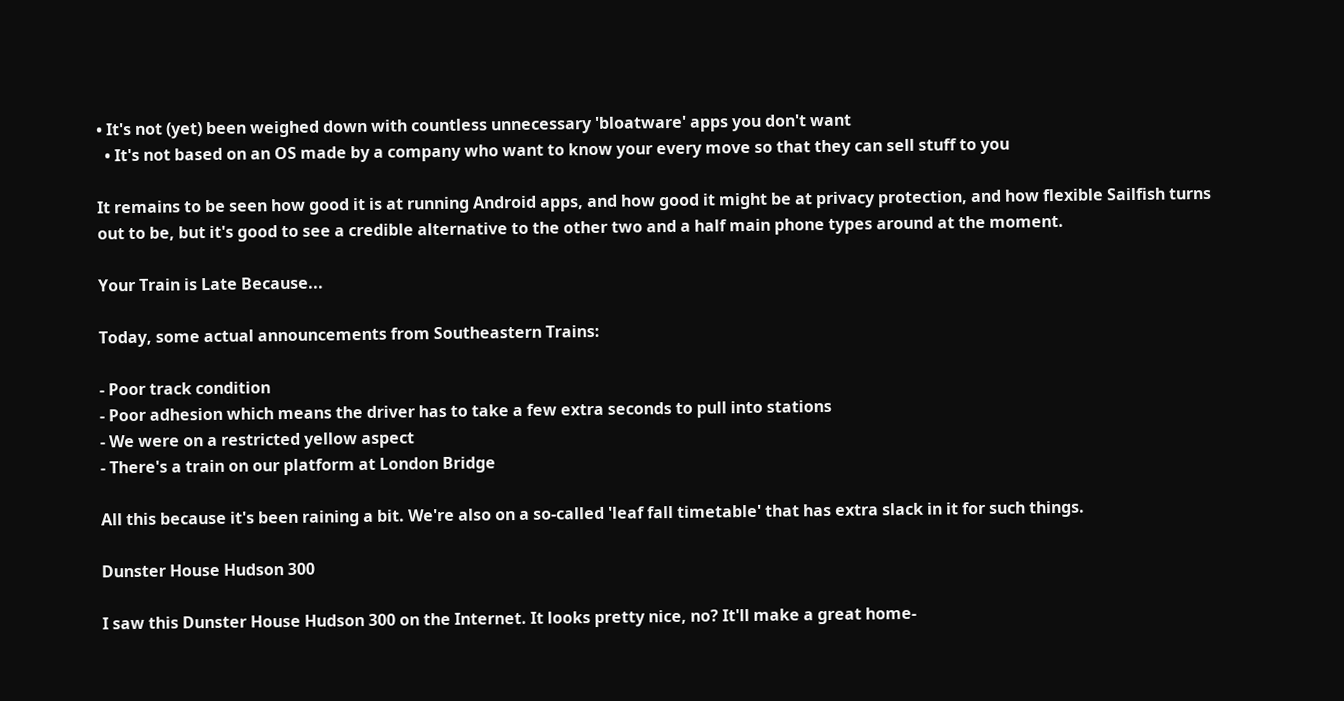• It's not (yet) been weighed down with countless unnecessary 'bloatware' apps you don't want
  • It's not based on an OS made by a company who want to know your every move so that they can sell stuff to you

It remains to be seen how good it is at running Android apps, and how good it might be at privacy protection, and how flexible Sailfish turns out to be, but it's good to see a credible alternative to the other two and a half main phone types around at the moment.

Your Train is Late Because...

Today, some actual announcements from Southeastern Trains:

- Poor track condition
- Poor adhesion which means the driver has to take a few extra seconds to pull into stations
- We were on a restricted yellow aspect
- There's a train on our platform at London Bridge

All this because it's been raining a bit. We're also on a so-called 'leaf fall timetable' that has extra slack in it for such things.

Dunster House Hudson 300

I saw this Dunster House Hudson 300 on the Internet. It looks pretty nice, no? It'll make a great home-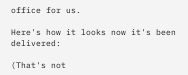office for us.

Here's how it looks now it's been delivered:

(That's not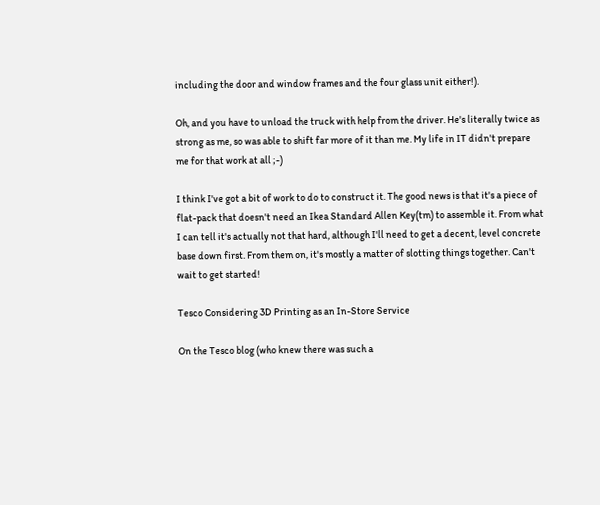including the door and window frames and the four glass unit either!).

Oh, and you have to unload the truck with help from the driver. He's literally twice as strong as me, so was able to shift far more of it than me. My life in IT didn't prepare me for that work at all ;-)

I think I've got a bit of work to do to construct it. The good news is that it's a piece of flat-pack that doesn't need an Ikea Standard Allen Key(tm) to assemble it. From what I can tell it's actually not that hard, although I'll need to get a decent, level concrete base down first. From them on, it's mostly a matter of slotting things together. Can't wait to get started!

Tesco Considering 3D Printing as an In-Store Service

On the Tesco blog (who knew there was such a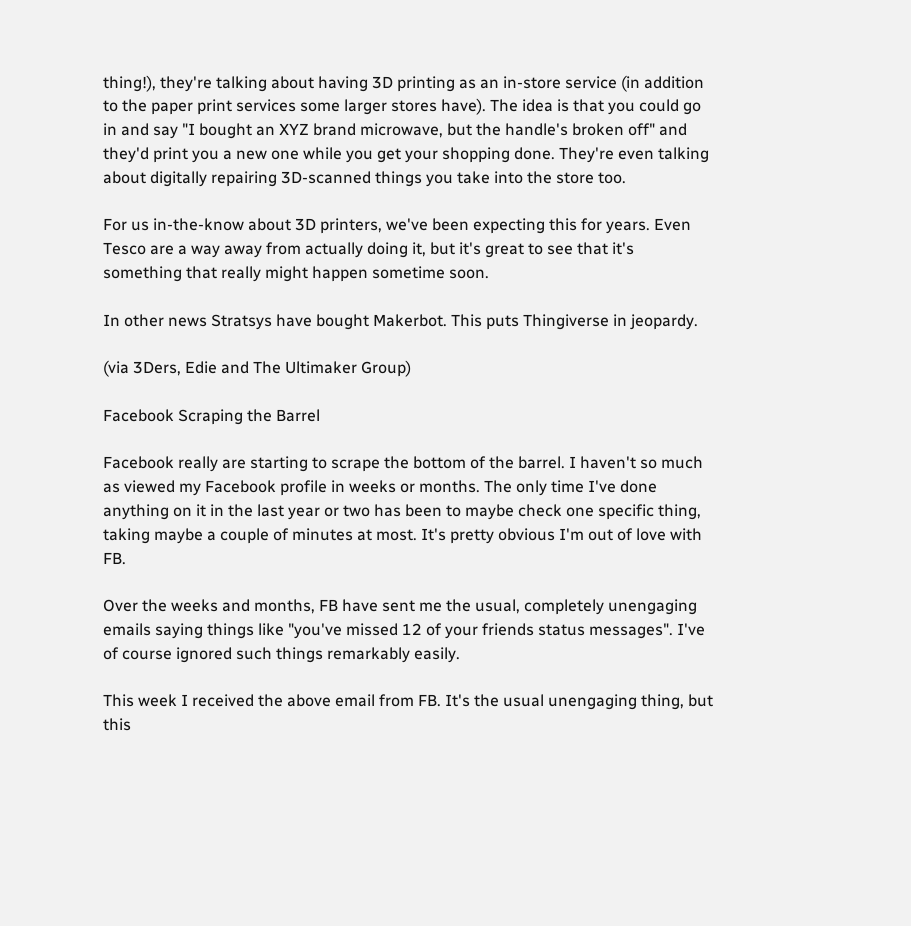thing!), they're talking about having 3D printing as an in-store service (in addition to the paper print services some larger stores have). The idea is that you could go in and say "I bought an XYZ brand microwave, but the handle's broken off" and they'd print you a new one while you get your shopping done. They're even talking about digitally repairing 3D-scanned things you take into the store too.

For us in-the-know about 3D printers, we've been expecting this for years. Even Tesco are a way away from actually doing it, but it's great to see that it's something that really might happen sometime soon.

In other news Stratsys have bought Makerbot. This puts Thingiverse in jeopardy.

(via 3Ders, Edie and The Ultimaker Group)

Facebook Scraping the Barrel

Facebook really are starting to scrape the bottom of the barrel. I haven't so much as viewed my Facebook profile in weeks or months. The only time I've done anything on it in the last year or two has been to maybe check one specific thing, taking maybe a couple of minutes at most. It's pretty obvious I'm out of love with FB.

Over the weeks and months, FB have sent me the usual, completely unengaging emails saying things like "you've missed 12 of your friends status messages". I've of course ignored such things remarkably easily.

This week I received the above email from FB. It's the usual unengaging thing, but this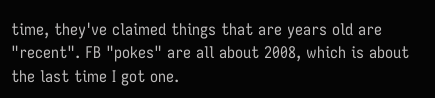time, they've claimed things that are years old are "recent". FB "pokes" are all about 2008, which is about the last time I got one.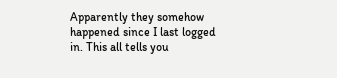Apparently they somehow happened since I last logged in. This all tells you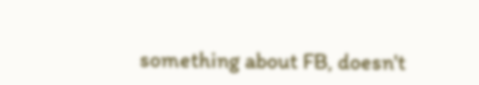something about FB, doesn't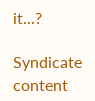it...?

Syndicate content